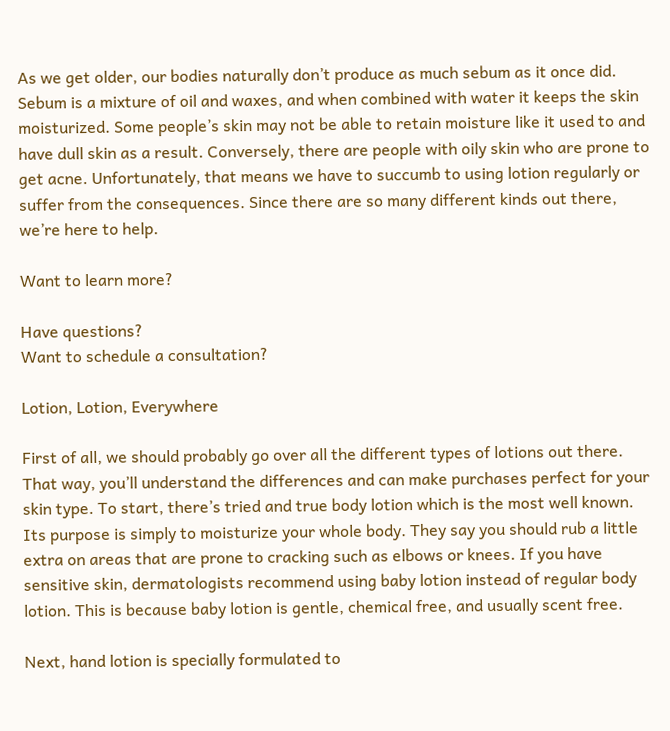As we get older, our bodies naturally don’t produce as much sebum as it once did. Sebum is a mixture of oil and waxes, and when combined with water it keeps the skin moisturized. Some people’s skin may not be able to retain moisture like it used to and have dull skin as a result. Conversely, there are people with oily skin who are prone to get acne. Unfortunately, that means we have to succumb to using lotion regularly or suffer from the consequences. Since there are so many different kinds out there, we’re here to help.

Want to learn more?

Have questions?
Want to schedule a consultation?

Lotion, Lotion, Everywhere

First of all, we should probably go over all the different types of lotions out there. That way, you’ll understand the differences and can make purchases perfect for your skin type. To start, there’s tried and true body lotion which is the most well known. Its purpose is simply to moisturize your whole body. They say you should rub a little extra on areas that are prone to cracking such as elbows or knees. If you have sensitive skin, dermatologists recommend using baby lotion instead of regular body lotion. This is because baby lotion is gentle, chemical free, and usually scent free.

Next, hand lotion is specially formulated to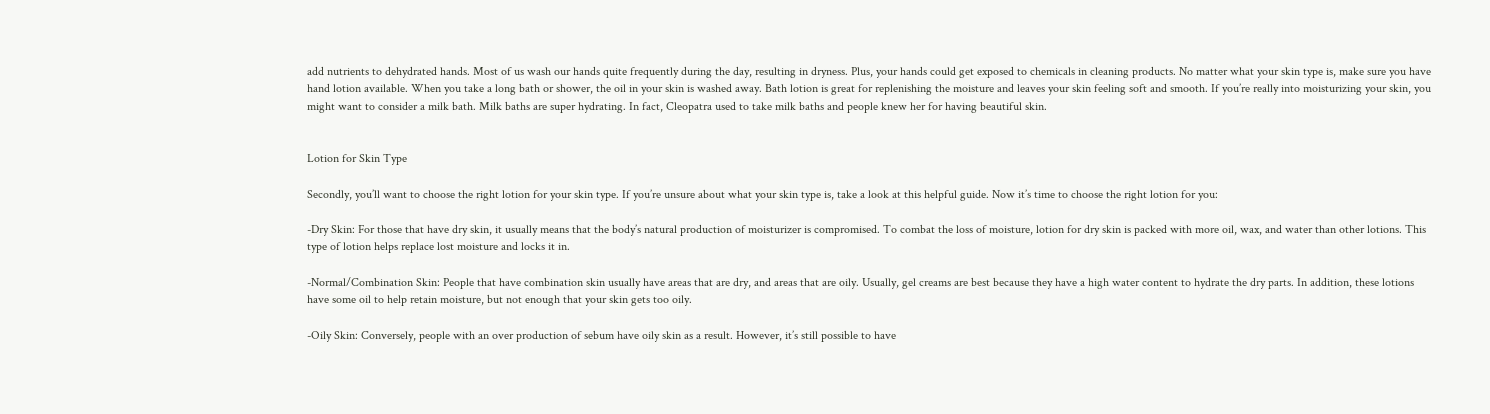add nutrients to dehydrated hands. Most of us wash our hands quite frequently during the day, resulting in dryness. Plus, your hands could get exposed to chemicals in cleaning products. No matter what your skin type is, make sure you have hand lotion available. When you take a long bath or shower, the oil in your skin is washed away. Bath lotion is great for replenishing the moisture and leaves your skin feeling soft and smooth. If you’re really into moisturizing your skin, you might want to consider a milk bath. Milk baths are super hydrating. In fact, Cleopatra used to take milk baths and people knew her for having beautiful skin.


Lotion for Skin Type

Secondly, you’ll want to choose the right lotion for your skin type. If you’re unsure about what your skin type is, take a look at this helpful guide. Now it’s time to choose the right lotion for you:

-Dry Skin: For those that have dry skin, it usually means that the body’s natural production of moisturizer is compromised. To combat the loss of moisture, lotion for dry skin is packed with more oil, wax, and water than other lotions. This type of lotion helps replace lost moisture and locks it in.

-Normal/Combination Skin: People that have combination skin usually have areas that are dry, and areas that are oily. Usually, gel creams are best because they have a high water content to hydrate the dry parts. In addition, these lotions have some oil to help retain moisture, but not enough that your skin gets too oily.

-Oily Skin: Conversely, people with an over production of sebum have oily skin as a result. However, it’s still possible to have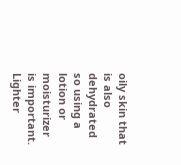oily skin that is also dehydrated so using a lotion or moisturizer is important. Lighter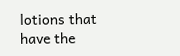lotions that have the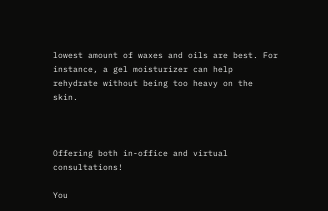lowest amount of waxes and oils are best. For instance, a gel moisturizer can help rehydrate without being too heavy on the skin.



Offering both in-office and virtual consultations!

You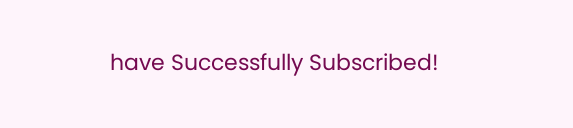have Successfully Subscribed!